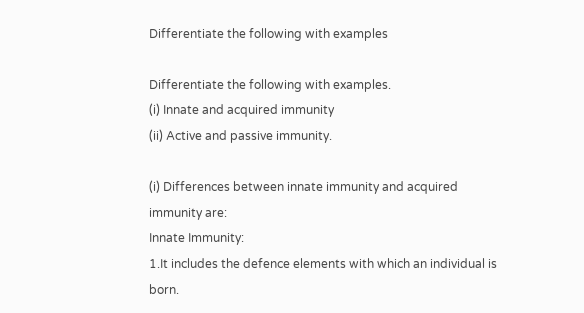Differentiate the following with examples

Differentiate the following with examples.
(i) Innate and acquired immunity
(ii) Active and passive immunity.

(i) Differences between innate immunity and acquired immunity are:
Innate Immunity:
1.It includes the defence elements with which an individual is born.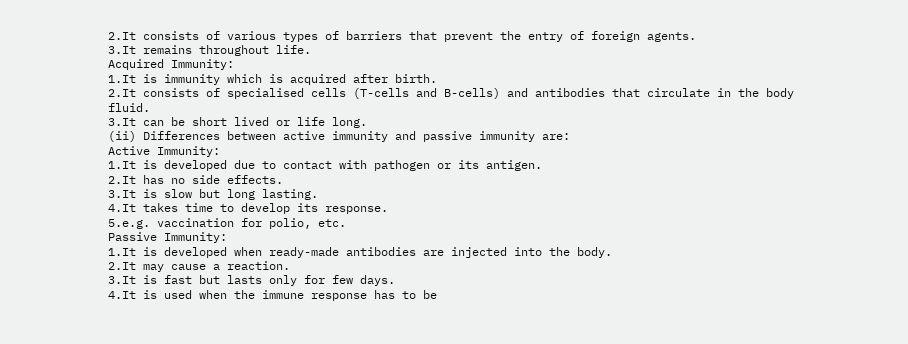2.It consists of various types of barriers that prevent the entry of foreign agents.
3.It remains throughout life.
Acquired Immunity:
1.It is immunity which is acquired after birth.
2.It consists of specialised cells (T-cells and B-cells) and antibodies that circulate in the body fluid.
3.It can be short lived or life long.
(ii) Differences between active immunity and passive immunity are:
Active Immunity:
1.It is developed due to contact with pathogen or its antigen.
2.It has no side effects.
3.It is slow but long lasting.
4.It takes time to develop its response.
5.e.g. vaccination for polio, etc.
Passive Immunity:
1.It is developed when ready-made antibodies are injected into the body.
2.It may cause a reaction.
3.It is fast but lasts only for few days.
4.It is used when the immune response has to be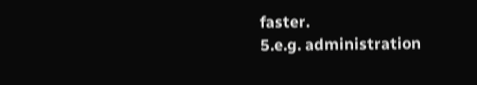faster.
5.e.g. administration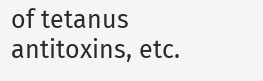of tetanus antitoxins, etc.